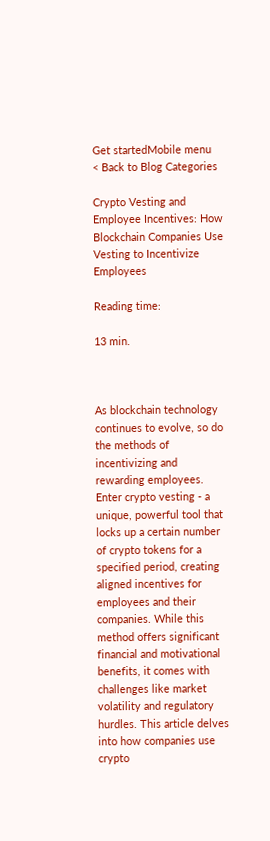Get startedMobile menu
< Back to Blog Categories

Crypto Vesting and Employee Incentives: How Blockchain Companies Use Vesting to Incentivize Employees

Reading time:

13 min.



As blockchain technology continues to evolve, so do the methods of incentivizing and rewarding employees. Enter crypto vesting - a unique, powerful tool that locks up a certain number of crypto tokens for a specified period, creating aligned incentives for employees and their companies. While this method offers significant financial and motivational benefits, it comes with challenges like market volatility and regulatory hurdles. This article delves into how companies use crypto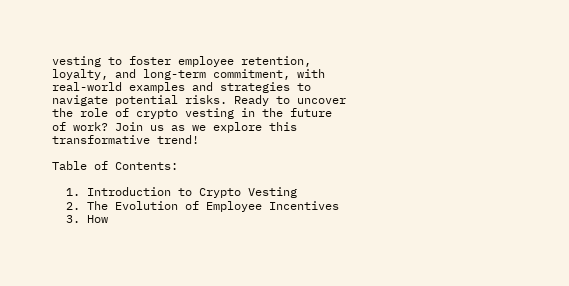vesting to foster employee retention, loyalty, and long-term commitment, with real-world examples and strategies to navigate potential risks. Ready to uncover the role of crypto vesting in the future of work? Join us as we explore this transformative trend!

Table of Contents:

  1. Introduction to Crypto Vesting
  2. The Evolution of Employee Incentives
  3. How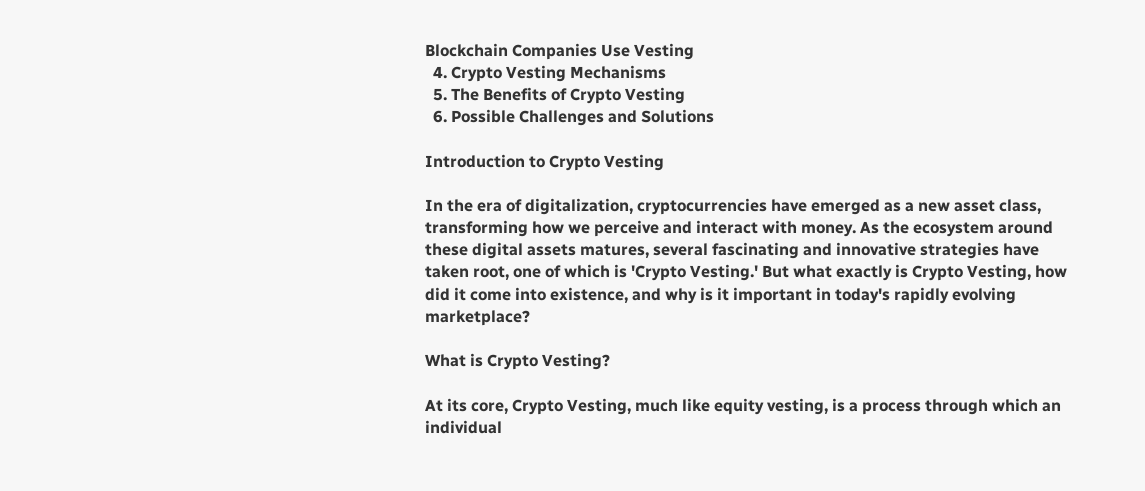Blockchain Companies Use Vesting
  4. Crypto Vesting Mechanisms
  5. The Benefits of Crypto Vesting
  6. Possible Challenges and Solutions

Introduction to Crypto Vesting

In the era of digitalization, cryptocurrencies have emerged as a new asset class, transforming how we perceive and interact with money. As the ecosystem around these digital assets matures, several fascinating and innovative strategies have taken root, one of which is 'Crypto Vesting.' But what exactly is Crypto Vesting, how did it come into existence, and why is it important in today's rapidly evolving marketplace?

What is Crypto Vesting?

At its core, Crypto Vesting, much like equity vesting, is a process through which an individual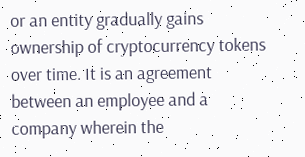or an entity gradually gains ownership of cryptocurrency tokens over time. It is an agreement between an employee and a company wherein the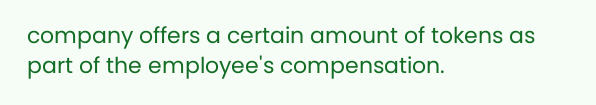company offers a certain amount of tokens as part of the employee's compensation.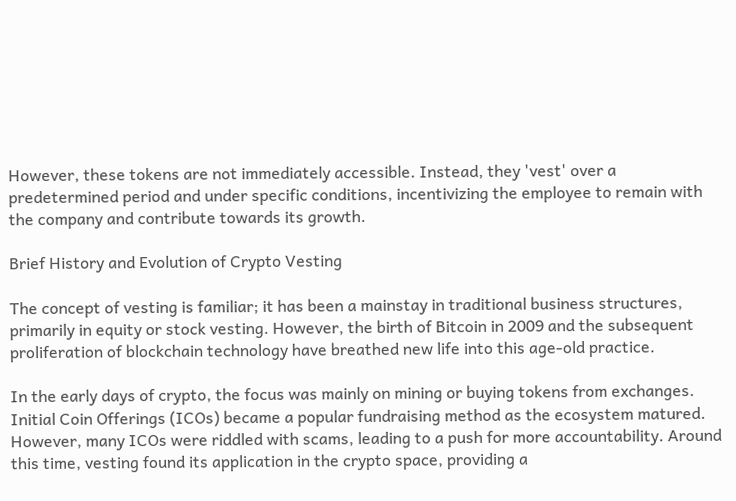However, these tokens are not immediately accessible. Instead, they 'vest' over a predetermined period and under specific conditions, incentivizing the employee to remain with the company and contribute towards its growth.

Brief History and Evolution of Crypto Vesting

The concept of vesting is familiar; it has been a mainstay in traditional business structures, primarily in equity or stock vesting. However, the birth of Bitcoin in 2009 and the subsequent proliferation of blockchain technology have breathed new life into this age-old practice.

In the early days of crypto, the focus was mainly on mining or buying tokens from exchanges. Initial Coin Offerings (ICOs) became a popular fundraising method as the ecosystem matured. However, many ICOs were riddled with scams, leading to a push for more accountability. Around this time, vesting found its application in the crypto space, providing a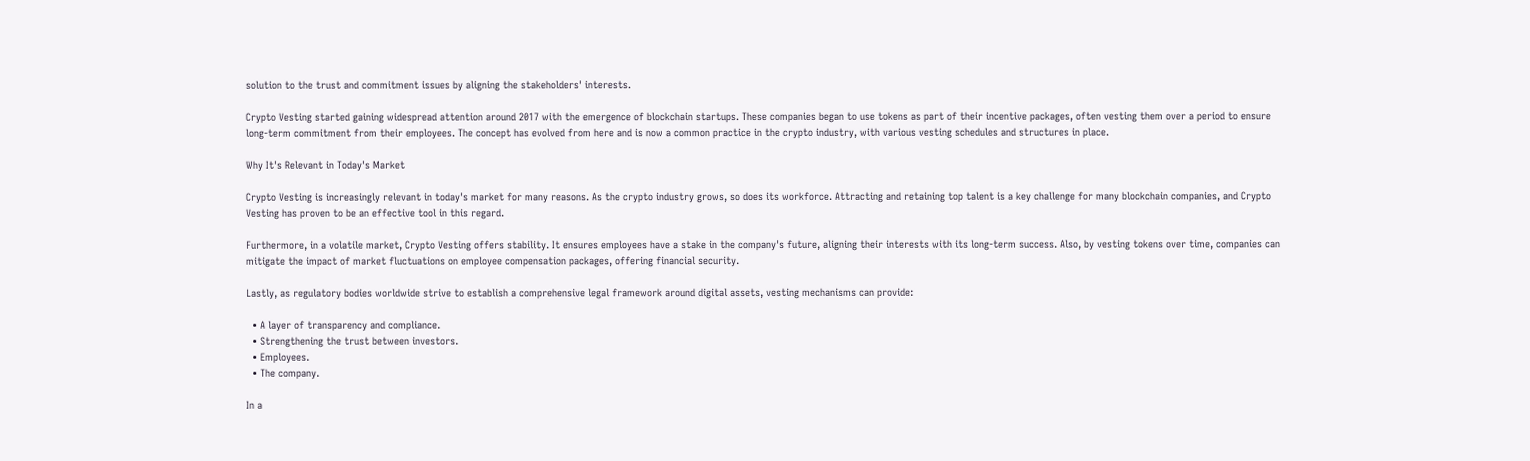solution to the trust and commitment issues by aligning the stakeholders' interests.

Crypto Vesting started gaining widespread attention around 2017 with the emergence of blockchain startups. These companies began to use tokens as part of their incentive packages, often vesting them over a period to ensure long-term commitment from their employees. The concept has evolved from here and is now a common practice in the crypto industry, with various vesting schedules and structures in place.

Why It's Relevant in Today's Market

Crypto Vesting is increasingly relevant in today's market for many reasons. As the crypto industry grows, so does its workforce. Attracting and retaining top talent is a key challenge for many blockchain companies, and Crypto Vesting has proven to be an effective tool in this regard.

Furthermore, in a volatile market, Crypto Vesting offers stability. It ensures employees have a stake in the company's future, aligning their interests with its long-term success. Also, by vesting tokens over time, companies can mitigate the impact of market fluctuations on employee compensation packages, offering financial security.

Lastly, as regulatory bodies worldwide strive to establish a comprehensive legal framework around digital assets, vesting mechanisms can provide:

  • A layer of transparency and compliance.
  • Strengthening the trust between investors.
  • Employees.
  • The company.

In a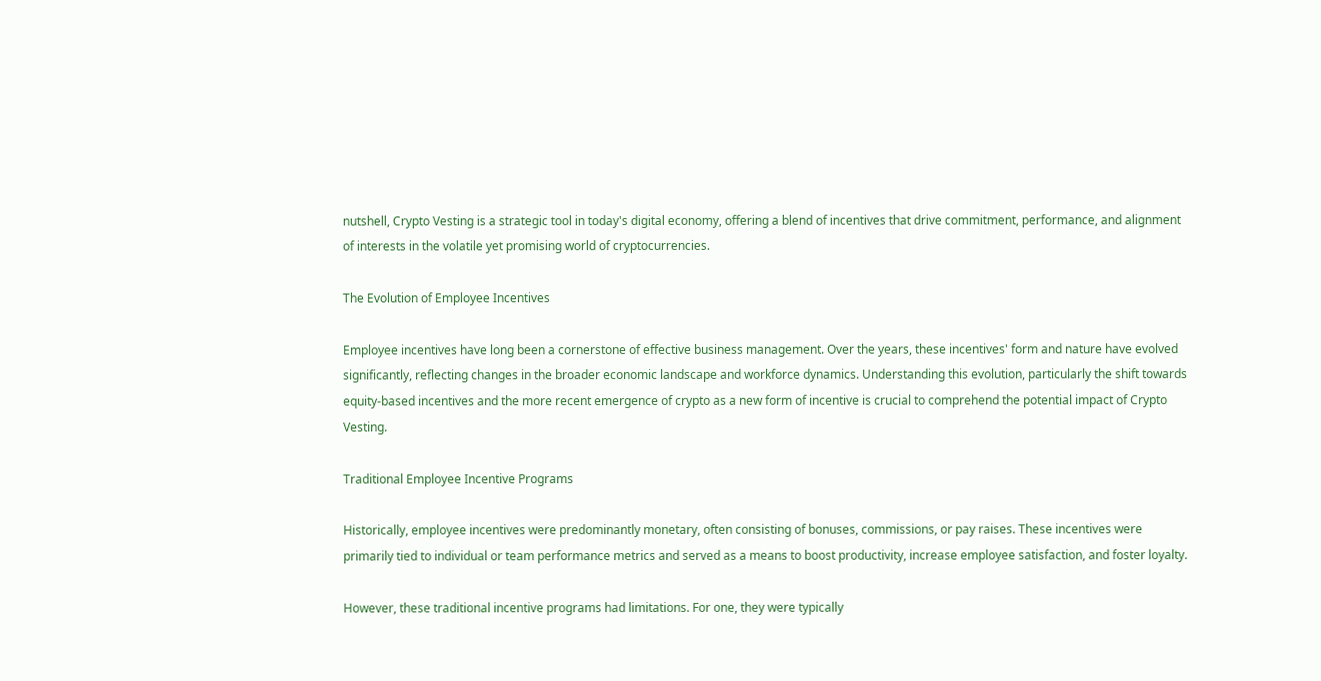nutshell, Crypto Vesting is a strategic tool in today's digital economy, offering a blend of incentives that drive commitment, performance, and alignment of interests in the volatile yet promising world of cryptocurrencies.

The Evolution of Employee Incentives

Employee incentives have long been a cornerstone of effective business management. Over the years, these incentives' form and nature have evolved significantly, reflecting changes in the broader economic landscape and workforce dynamics. Understanding this evolution, particularly the shift towards equity-based incentives and the more recent emergence of crypto as a new form of incentive is crucial to comprehend the potential impact of Crypto Vesting.

Traditional Employee Incentive Programs

Historically, employee incentives were predominantly monetary, often consisting of bonuses, commissions, or pay raises. These incentives were primarily tied to individual or team performance metrics and served as a means to boost productivity, increase employee satisfaction, and foster loyalty.

However, these traditional incentive programs had limitations. For one, they were typically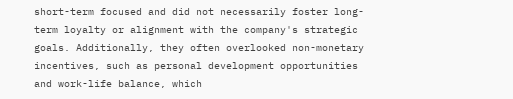short-term focused and did not necessarily foster long-term loyalty or alignment with the company's strategic goals. Additionally, they often overlooked non-monetary incentives, such as personal development opportunities and work-life balance, which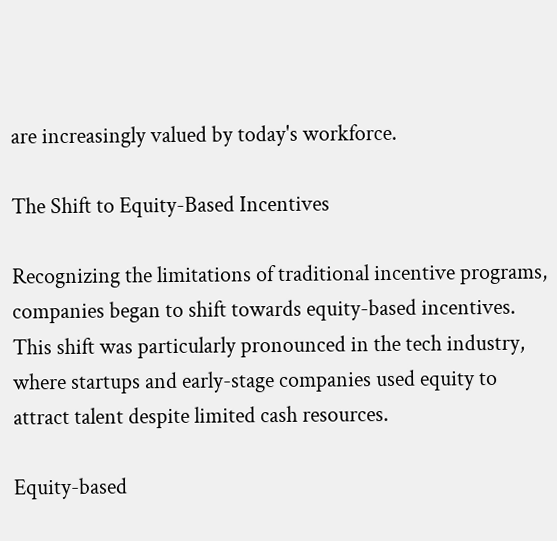are increasingly valued by today's workforce.

The Shift to Equity-Based Incentives

Recognizing the limitations of traditional incentive programs, companies began to shift towards equity-based incentives. This shift was particularly pronounced in the tech industry, where startups and early-stage companies used equity to attract talent despite limited cash resources.

Equity-based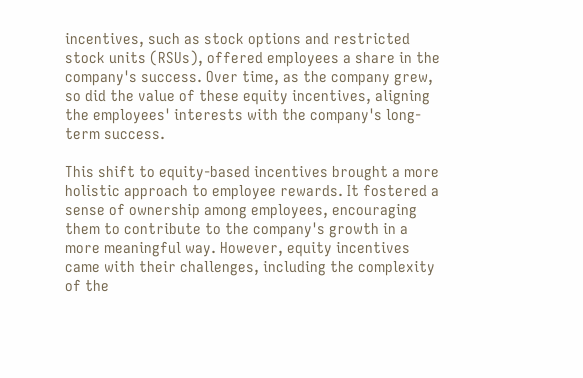incentives, such as stock options and restricted stock units (RSUs), offered employees a share in the company's success. Over time, as the company grew, so did the value of these equity incentives, aligning the employees' interests with the company's long-term success.

This shift to equity-based incentives brought a more holistic approach to employee rewards. It fostered a sense of ownership among employees, encouraging them to contribute to the company's growth in a more meaningful way. However, equity incentives came with their challenges, including the complexity of the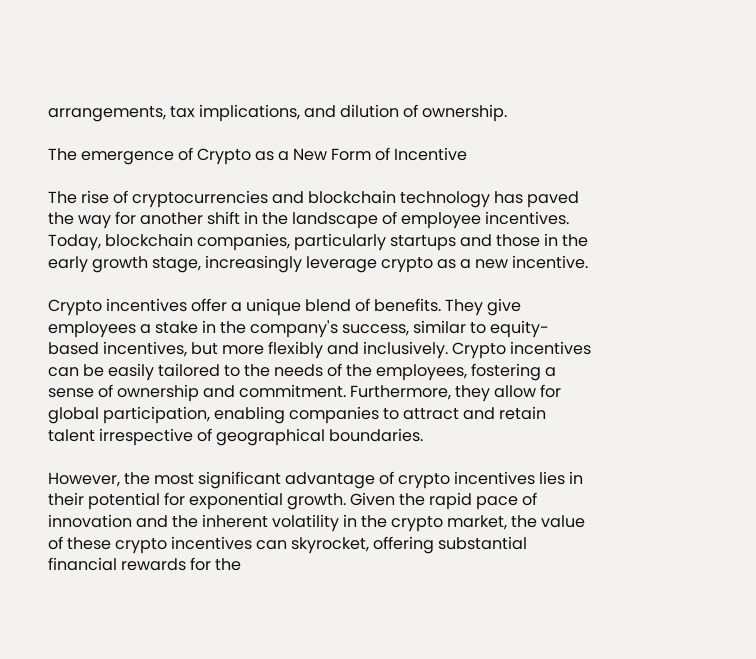arrangements, tax implications, and dilution of ownership.

The emergence of Crypto as a New Form of Incentive

The rise of cryptocurrencies and blockchain technology has paved the way for another shift in the landscape of employee incentives. Today, blockchain companies, particularly startups and those in the early growth stage, increasingly leverage crypto as a new incentive.

Crypto incentives offer a unique blend of benefits. They give employees a stake in the company's success, similar to equity-based incentives, but more flexibly and inclusively. Crypto incentives can be easily tailored to the needs of the employees, fostering a sense of ownership and commitment. Furthermore, they allow for global participation, enabling companies to attract and retain talent irrespective of geographical boundaries.

However, the most significant advantage of crypto incentives lies in their potential for exponential growth. Given the rapid pace of innovation and the inherent volatility in the crypto market, the value of these crypto incentives can skyrocket, offering substantial financial rewards for the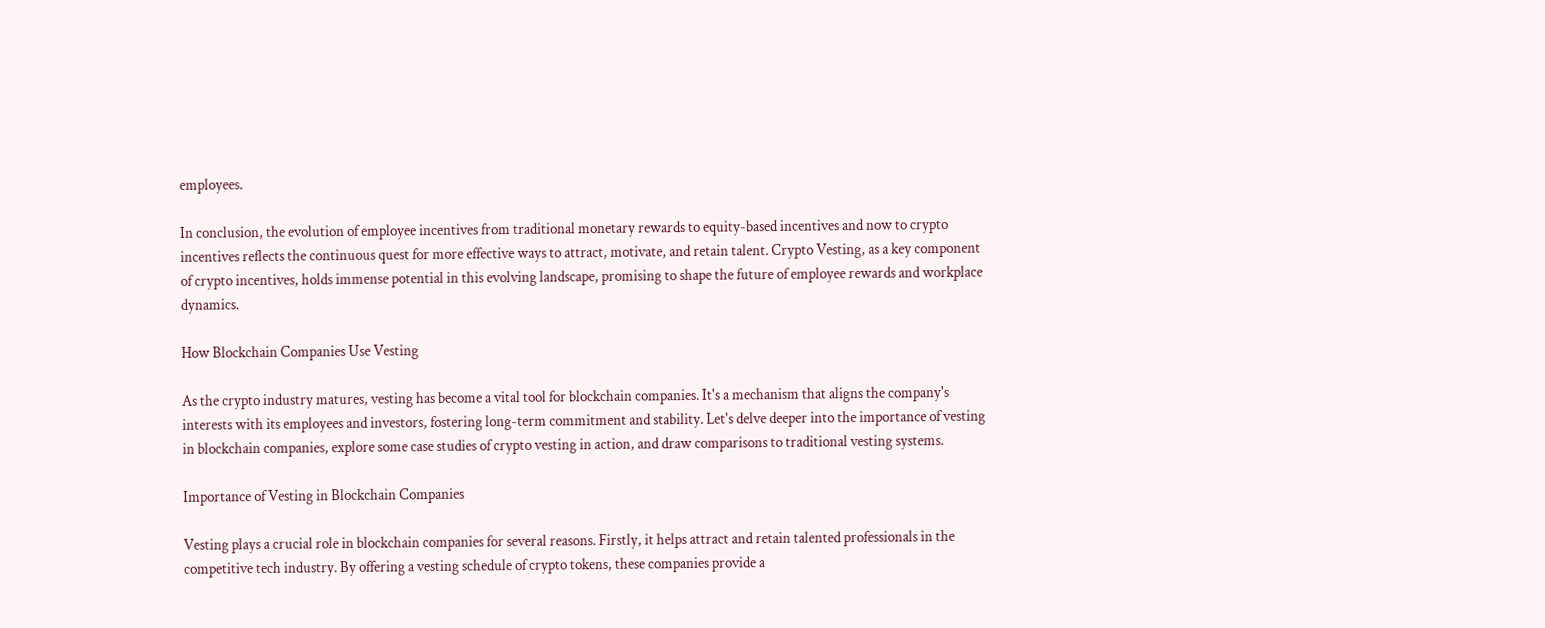employees.

In conclusion, the evolution of employee incentives from traditional monetary rewards to equity-based incentives and now to crypto incentives reflects the continuous quest for more effective ways to attract, motivate, and retain talent. Crypto Vesting, as a key component of crypto incentives, holds immense potential in this evolving landscape, promising to shape the future of employee rewards and workplace dynamics.

How Blockchain Companies Use Vesting

As the crypto industry matures, vesting has become a vital tool for blockchain companies. It's a mechanism that aligns the company's interests with its employees and investors, fostering long-term commitment and stability. Let's delve deeper into the importance of vesting in blockchain companies, explore some case studies of crypto vesting in action, and draw comparisons to traditional vesting systems.

Importance of Vesting in Blockchain Companies

Vesting plays a crucial role in blockchain companies for several reasons. Firstly, it helps attract and retain talented professionals in the competitive tech industry. By offering a vesting schedule of crypto tokens, these companies provide a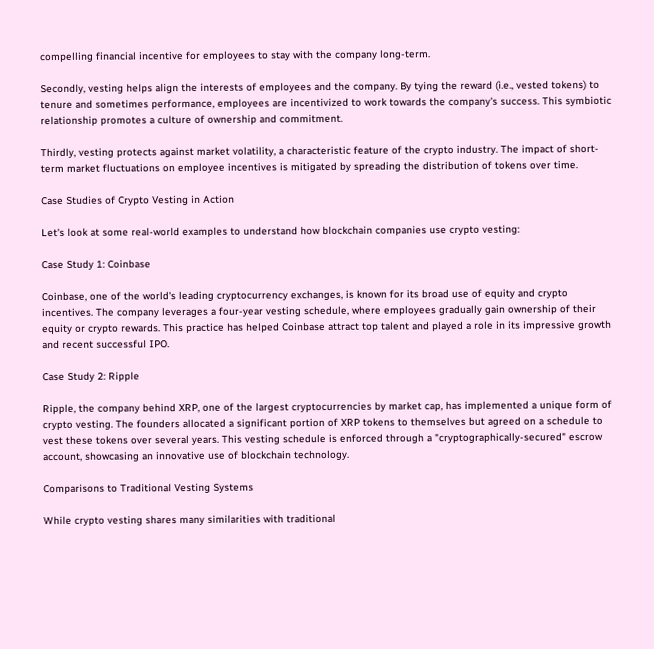compelling financial incentive for employees to stay with the company long-term.

Secondly, vesting helps align the interests of employees and the company. By tying the reward (i.e., vested tokens) to tenure and sometimes performance, employees are incentivized to work towards the company's success. This symbiotic relationship promotes a culture of ownership and commitment.

Thirdly, vesting protects against market volatility, a characteristic feature of the crypto industry. The impact of short-term market fluctuations on employee incentives is mitigated by spreading the distribution of tokens over time.

Case Studies of Crypto Vesting in Action

Let's look at some real-world examples to understand how blockchain companies use crypto vesting:

Case Study 1: Coinbase

Coinbase, one of the world's leading cryptocurrency exchanges, is known for its broad use of equity and crypto incentives. The company leverages a four-year vesting schedule, where employees gradually gain ownership of their equity or crypto rewards. This practice has helped Coinbase attract top talent and played a role in its impressive growth and recent successful IPO.

Case Study 2: Ripple

Ripple, the company behind XRP, one of the largest cryptocurrencies by market cap, has implemented a unique form of crypto vesting. The founders allocated a significant portion of XRP tokens to themselves but agreed on a schedule to vest these tokens over several years. This vesting schedule is enforced through a "cryptographically-secured" escrow account, showcasing an innovative use of blockchain technology.

Comparisons to Traditional Vesting Systems

While crypto vesting shares many similarities with traditional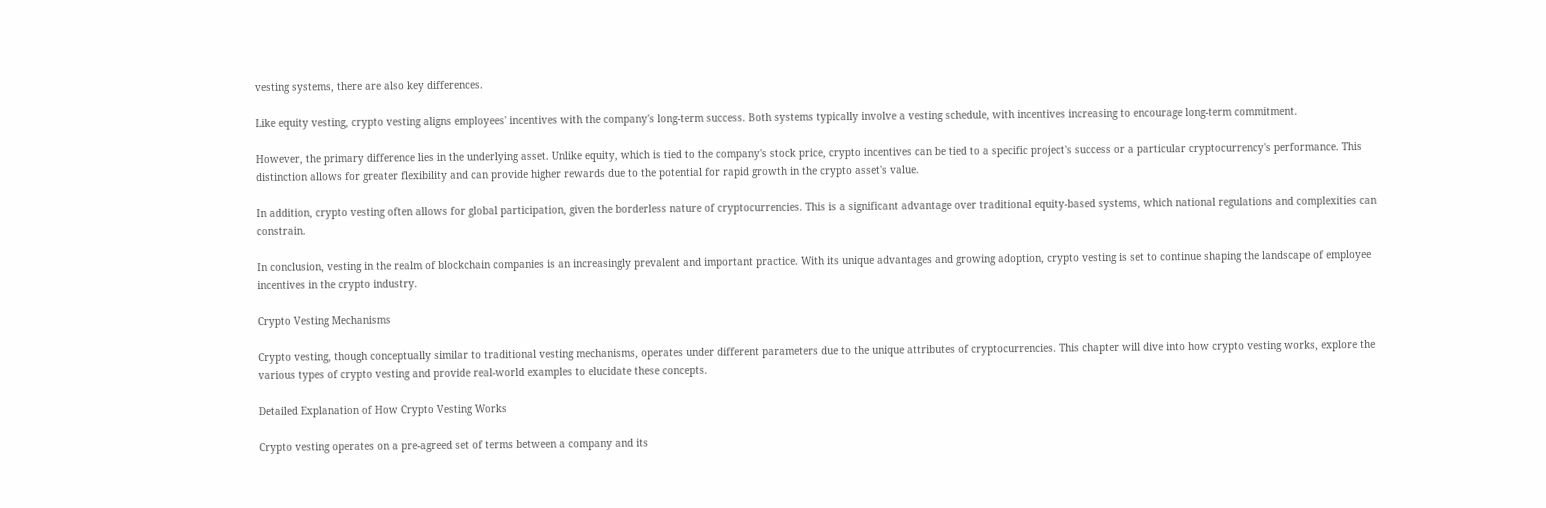vesting systems, there are also key differences.

Like equity vesting, crypto vesting aligns employees' incentives with the company's long-term success. Both systems typically involve a vesting schedule, with incentives increasing to encourage long-term commitment.

However, the primary difference lies in the underlying asset. Unlike equity, which is tied to the company's stock price, crypto incentives can be tied to a specific project's success or a particular cryptocurrency's performance. This distinction allows for greater flexibility and can provide higher rewards due to the potential for rapid growth in the crypto asset's value.

In addition, crypto vesting often allows for global participation, given the borderless nature of cryptocurrencies. This is a significant advantage over traditional equity-based systems, which national regulations and complexities can constrain.

In conclusion, vesting in the realm of blockchain companies is an increasingly prevalent and important practice. With its unique advantages and growing adoption, crypto vesting is set to continue shaping the landscape of employee incentives in the crypto industry.

Crypto Vesting Mechanisms

Crypto vesting, though conceptually similar to traditional vesting mechanisms, operates under different parameters due to the unique attributes of cryptocurrencies. This chapter will dive into how crypto vesting works, explore the various types of crypto vesting and provide real-world examples to elucidate these concepts.

Detailed Explanation of How Crypto Vesting Works

Crypto vesting operates on a pre-agreed set of terms between a company and its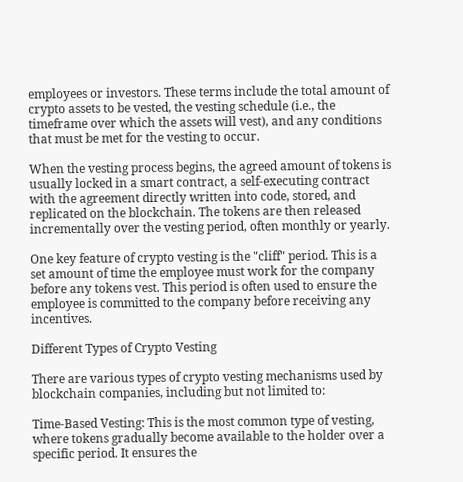employees or investors. These terms include the total amount of crypto assets to be vested, the vesting schedule (i.e., the timeframe over which the assets will vest), and any conditions that must be met for the vesting to occur.

When the vesting process begins, the agreed amount of tokens is usually locked in a smart contract, a self-executing contract with the agreement directly written into code, stored, and replicated on the blockchain. The tokens are then released incrementally over the vesting period, often monthly or yearly.

One key feature of crypto vesting is the "cliff" period. This is a set amount of time the employee must work for the company before any tokens vest. This period is often used to ensure the employee is committed to the company before receiving any incentives.

Different Types of Crypto Vesting

There are various types of crypto vesting mechanisms used by blockchain companies, including but not limited to:

Time-Based Vesting: This is the most common type of vesting, where tokens gradually become available to the holder over a specific period. It ensures the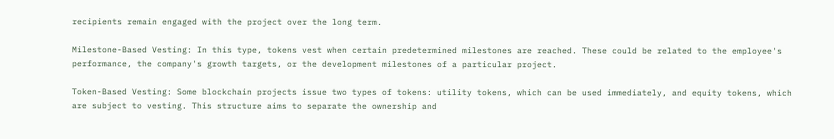recipients remain engaged with the project over the long term.

Milestone-Based Vesting: In this type, tokens vest when certain predetermined milestones are reached. These could be related to the employee's performance, the company's growth targets, or the development milestones of a particular project.

Token-Based Vesting: Some blockchain projects issue two types of tokens: utility tokens, which can be used immediately, and equity tokens, which are subject to vesting. This structure aims to separate the ownership and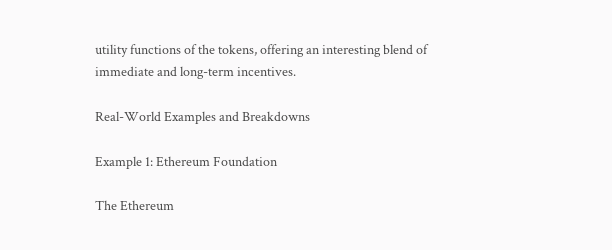utility functions of the tokens, offering an interesting blend of immediate and long-term incentives.

Real-World Examples and Breakdowns

Example 1: Ethereum Foundation

The Ethereum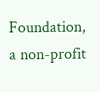Foundation, a non-profit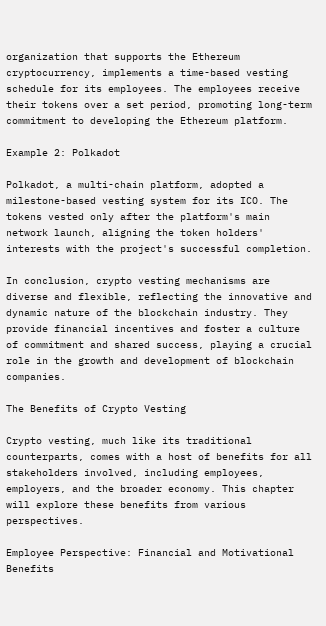organization that supports the Ethereum cryptocurrency, implements a time-based vesting schedule for its employees. The employees receive their tokens over a set period, promoting long-term commitment to developing the Ethereum platform.

Example 2: Polkadot

Polkadot, a multi-chain platform, adopted a milestone-based vesting system for its ICO. The tokens vested only after the platform's main network launch, aligning the token holders' interests with the project's successful completion.

In conclusion, crypto vesting mechanisms are diverse and flexible, reflecting the innovative and dynamic nature of the blockchain industry. They provide financial incentives and foster a culture of commitment and shared success, playing a crucial role in the growth and development of blockchain companies.

The Benefits of Crypto Vesting

Crypto vesting, much like its traditional counterparts, comes with a host of benefits for all stakeholders involved, including employees, employers, and the broader economy. This chapter will explore these benefits from various perspectives.

Employee Perspective: Financial and Motivational Benefits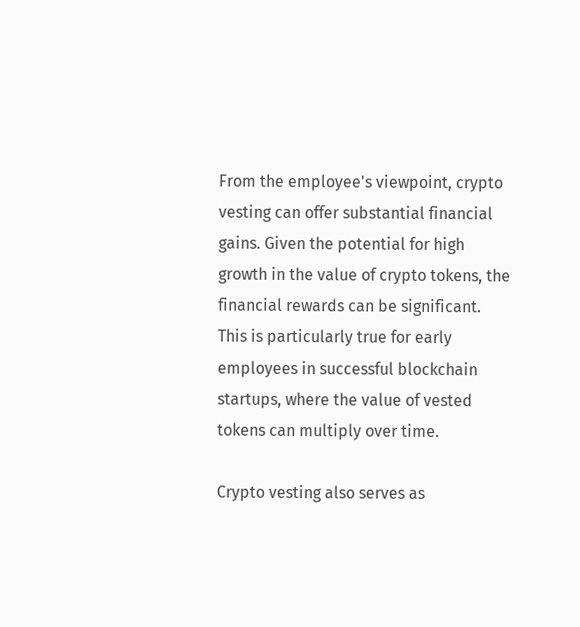From the employee's viewpoint, crypto vesting can offer substantial financial gains. Given the potential for high growth in the value of crypto tokens, the financial rewards can be significant. This is particularly true for early employees in successful blockchain startups, where the value of vested tokens can multiply over time.

Crypto vesting also serves as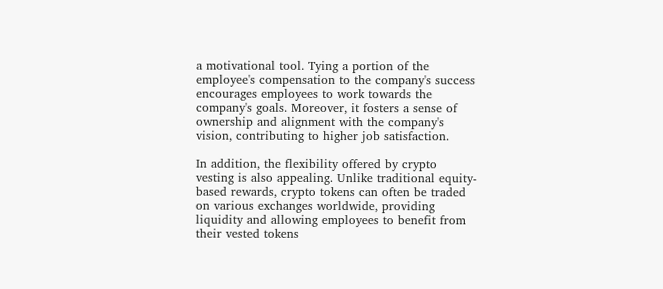a motivational tool. Tying a portion of the employee's compensation to the company's success encourages employees to work towards the company's goals. Moreover, it fosters a sense of ownership and alignment with the company's vision, contributing to higher job satisfaction.

In addition, the flexibility offered by crypto vesting is also appealing. Unlike traditional equity-based rewards, crypto tokens can often be traded on various exchanges worldwide, providing liquidity and allowing employees to benefit from their vested tokens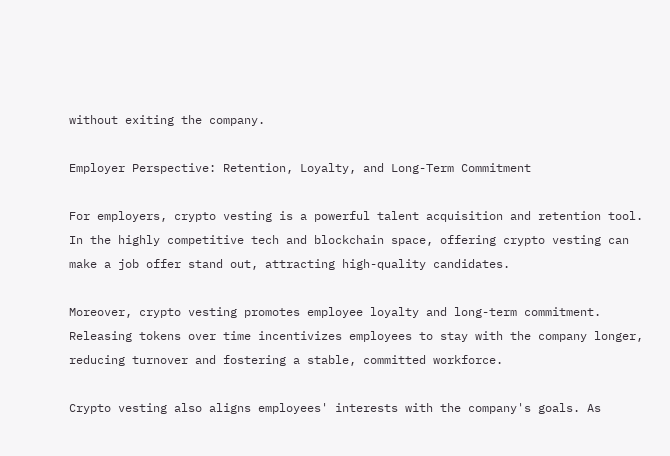without exiting the company.

Employer Perspective: Retention, Loyalty, and Long-Term Commitment

For employers, crypto vesting is a powerful talent acquisition and retention tool. In the highly competitive tech and blockchain space, offering crypto vesting can make a job offer stand out, attracting high-quality candidates.

Moreover, crypto vesting promotes employee loyalty and long-term commitment. Releasing tokens over time incentivizes employees to stay with the company longer, reducing turnover and fostering a stable, committed workforce.

Crypto vesting also aligns employees' interests with the company's goals. As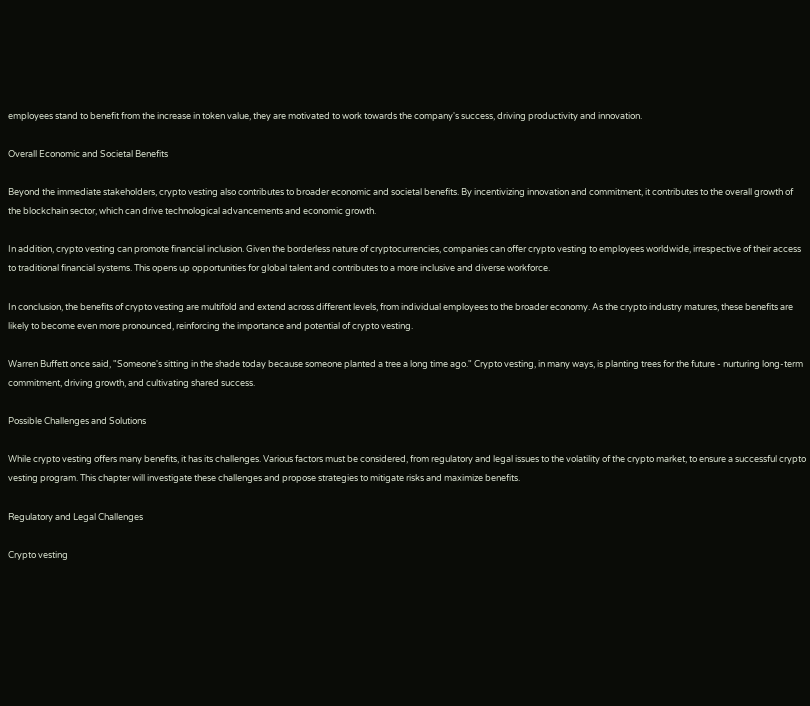employees stand to benefit from the increase in token value, they are motivated to work towards the company's success, driving productivity and innovation.

Overall Economic and Societal Benefits

Beyond the immediate stakeholders, crypto vesting also contributes to broader economic and societal benefits. By incentivizing innovation and commitment, it contributes to the overall growth of the blockchain sector, which can drive technological advancements and economic growth.

In addition, crypto vesting can promote financial inclusion. Given the borderless nature of cryptocurrencies, companies can offer crypto vesting to employees worldwide, irrespective of their access to traditional financial systems. This opens up opportunities for global talent and contributes to a more inclusive and diverse workforce.

In conclusion, the benefits of crypto vesting are multifold and extend across different levels, from individual employees to the broader economy. As the crypto industry matures, these benefits are likely to become even more pronounced, reinforcing the importance and potential of crypto vesting.

Warren Buffett once said, "Someone's sitting in the shade today because someone planted a tree a long time ago." Crypto vesting, in many ways, is planting trees for the future - nurturing long-term commitment, driving growth, and cultivating shared success.

Possible Challenges and Solutions

While crypto vesting offers many benefits, it has its challenges. Various factors must be considered, from regulatory and legal issues to the volatility of the crypto market, to ensure a successful crypto vesting program. This chapter will investigate these challenges and propose strategies to mitigate risks and maximize benefits.

Regulatory and Legal Challenges

Crypto vesting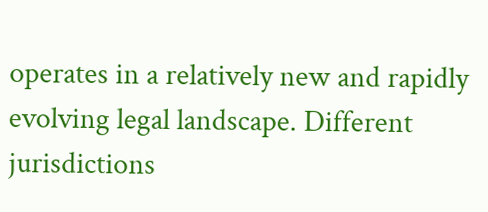operates in a relatively new and rapidly evolving legal landscape. Different jurisdictions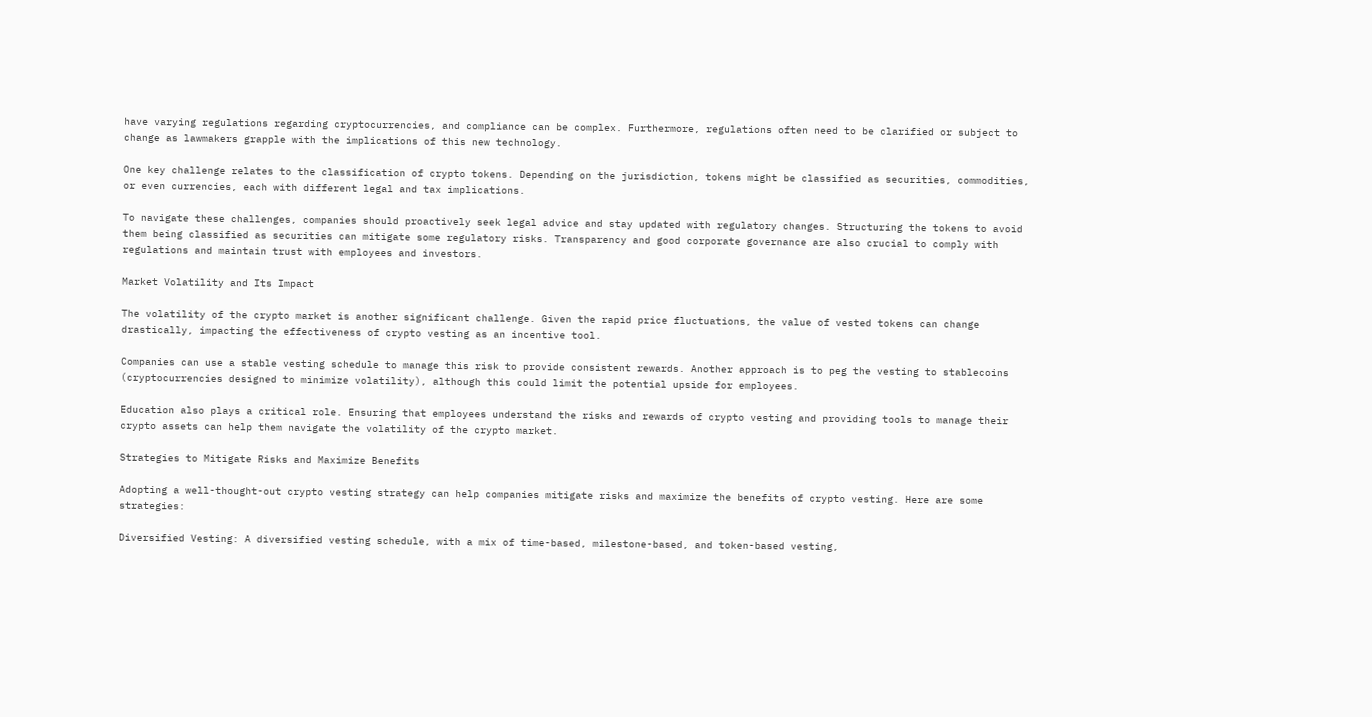have varying regulations regarding cryptocurrencies, and compliance can be complex. Furthermore, regulations often need to be clarified or subject to change as lawmakers grapple with the implications of this new technology.

One key challenge relates to the classification of crypto tokens. Depending on the jurisdiction, tokens might be classified as securities, commodities, or even currencies, each with different legal and tax implications.

To navigate these challenges, companies should proactively seek legal advice and stay updated with regulatory changes. Structuring the tokens to avoid them being classified as securities can mitigate some regulatory risks. Transparency and good corporate governance are also crucial to comply with regulations and maintain trust with employees and investors.

Market Volatility and Its Impact

The volatility of the crypto market is another significant challenge. Given the rapid price fluctuations, the value of vested tokens can change drastically, impacting the effectiveness of crypto vesting as an incentive tool.

Companies can use a stable vesting schedule to manage this risk to provide consistent rewards. Another approach is to peg the vesting to stablecoins (cryptocurrencies designed to minimize volatility), although this could limit the potential upside for employees.

Education also plays a critical role. Ensuring that employees understand the risks and rewards of crypto vesting and providing tools to manage their crypto assets can help them navigate the volatility of the crypto market.

Strategies to Mitigate Risks and Maximize Benefits

Adopting a well-thought-out crypto vesting strategy can help companies mitigate risks and maximize the benefits of crypto vesting. Here are some strategies:

Diversified Vesting: A diversified vesting schedule, with a mix of time-based, milestone-based, and token-based vesting,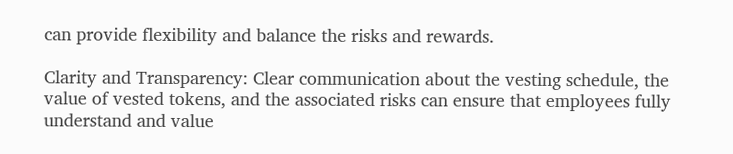can provide flexibility and balance the risks and rewards.

Clarity and Transparency: Clear communication about the vesting schedule, the value of vested tokens, and the associated risks can ensure that employees fully understand and value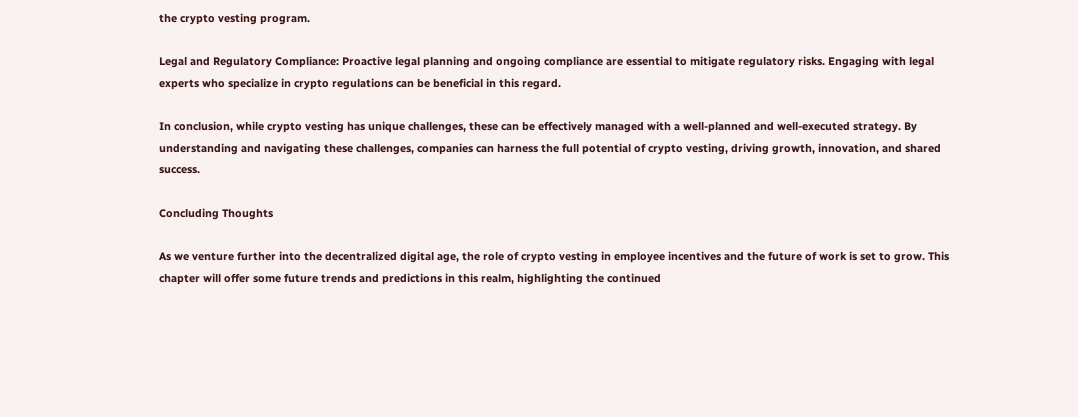the crypto vesting program.

Legal and Regulatory Compliance: Proactive legal planning and ongoing compliance are essential to mitigate regulatory risks. Engaging with legal experts who specialize in crypto regulations can be beneficial in this regard.

In conclusion, while crypto vesting has unique challenges, these can be effectively managed with a well-planned and well-executed strategy. By understanding and navigating these challenges, companies can harness the full potential of crypto vesting, driving growth, innovation, and shared success.

Concluding Thoughts

As we venture further into the decentralized digital age, the role of crypto vesting in employee incentives and the future of work is set to grow. This chapter will offer some future trends and predictions in this realm, highlighting the continued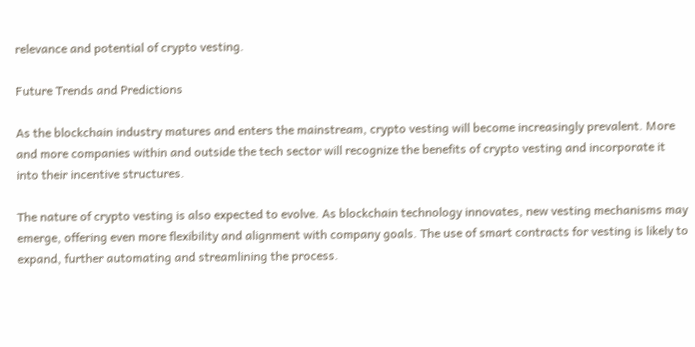relevance and potential of crypto vesting.

Future Trends and Predictions

As the blockchain industry matures and enters the mainstream, crypto vesting will become increasingly prevalent. More and more companies within and outside the tech sector will recognize the benefits of crypto vesting and incorporate it into their incentive structures.

The nature of crypto vesting is also expected to evolve. As blockchain technology innovates, new vesting mechanisms may emerge, offering even more flexibility and alignment with company goals. The use of smart contracts for vesting is likely to expand, further automating and streamlining the process.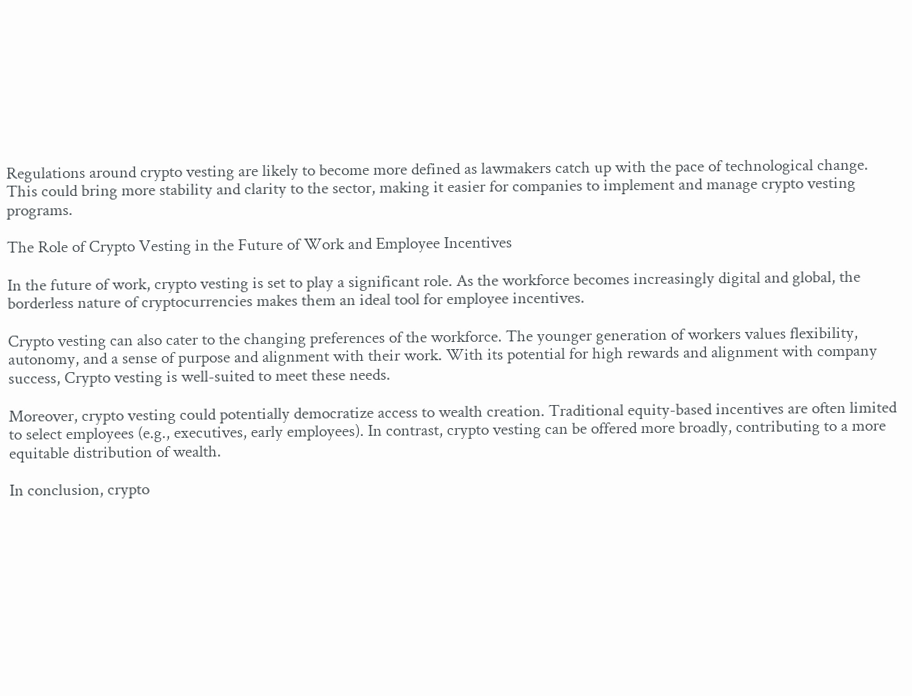Regulations around crypto vesting are likely to become more defined as lawmakers catch up with the pace of technological change. This could bring more stability and clarity to the sector, making it easier for companies to implement and manage crypto vesting programs.

The Role of Crypto Vesting in the Future of Work and Employee Incentives

In the future of work, crypto vesting is set to play a significant role. As the workforce becomes increasingly digital and global, the borderless nature of cryptocurrencies makes them an ideal tool for employee incentives.

Crypto vesting can also cater to the changing preferences of the workforce. The younger generation of workers values flexibility, autonomy, and a sense of purpose and alignment with their work. With its potential for high rewards and alignment with company success, Crypto vesting is well-suited to meet these needs.

Moreover, crypto vesting could potentially democratize access to wealth creation. Traditional equity-based incentives are often limited to select employees (e.g., executives, early employees). In contrast, crypto vesting can be offered more broadly, contributing to a more equitable distribution of wealth.

In conclusion, crypto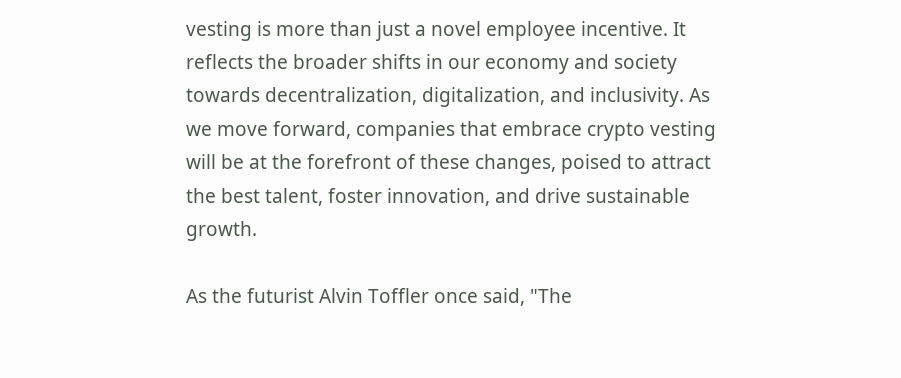vesting is more than just a novel employee incentive. It reflects the broader shifts in our economy and society towards decentralization, digitalization, and inclusivity. As we move forward, companies that embrace crypto vesting will be at the forefront of these changes, poised to attract the best talent, foster innovation, and drive sustainable growth.

As the futurist Alvin Toffler once said, "The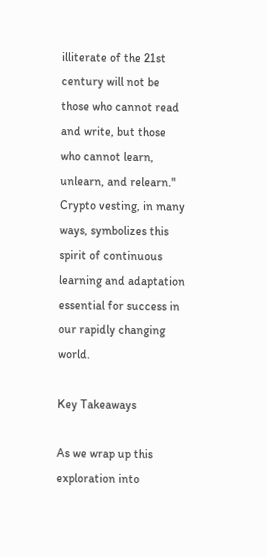illiterate of the 21st century will not be those who cannot read and write, but those who cannot learn, unlearn, and relearn." Crypto vesting, in many ways, symbolizes this spirit of continuous learning and adaptation essential for success in our rapidly changing world.

Key Takeaways

As we wrap up this exploration into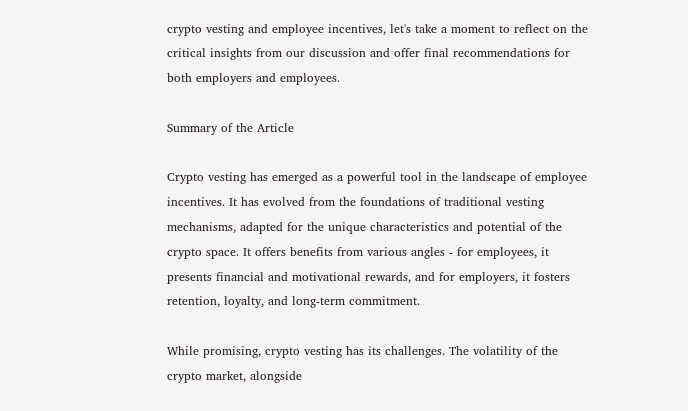crypto vesting and employee incentives, let's take a moment to reflect on the critical insights from our discussion and offer final recommendations for both employers and employees.

Summary of the Article

Crypto vesting has emerged as a powerful tool in the landscape of employee incentives. It has evolved from the foundations of traditional vesting mechanisms, adapted for the unique characteristics and potential of the crypto space. It offers benefits from various angles - for employees, it presents financial and motivational rewards, and for employers, it fosters retention, loyalty, and long-term commitment.

While promising, crypto vesting has its challenges. The volatility of the crypto market, alongside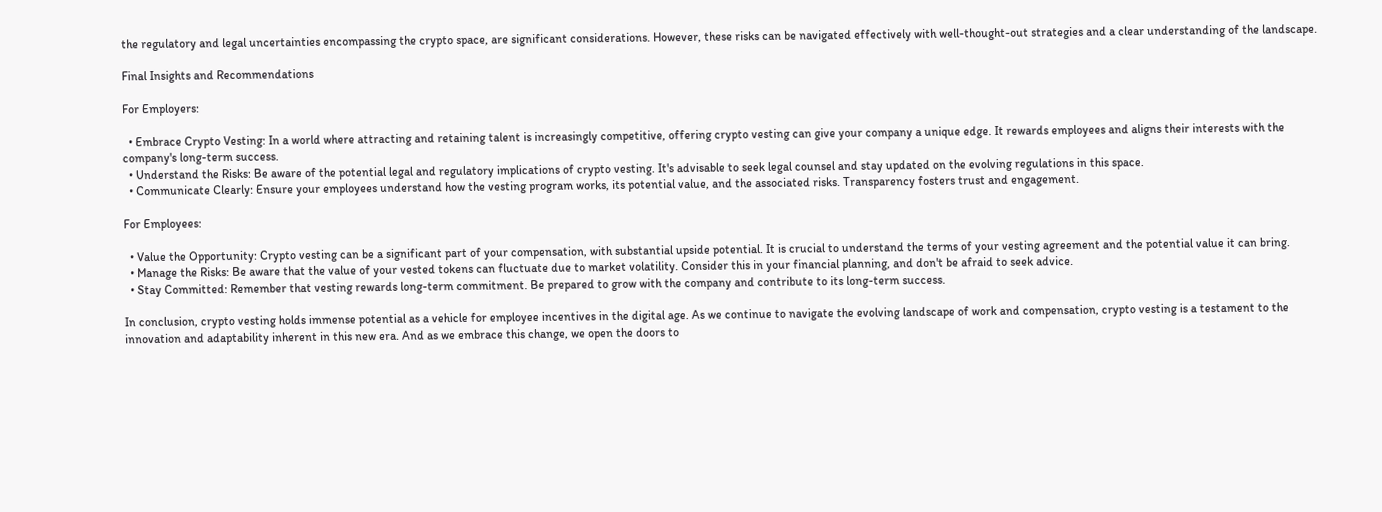the regulatory and legal uncertainties encompassing the crypto space, are significant considerations. However, these risks can be navigated effectively with well-thought-out strategies and a clear understanding of the landscape.

Final Insights and Recommendations

For Employers:

  • Embrace Crypto Vesting: In a world where attracting and retaining talent is increasingly competitive, offering crypto vesting can give your company a unique edge. It rewards employees and aligns their interests with the company's long-term success.
  • Understand the Risks: Be aware of the potential legal and regulatory implications of crypto vesting. It's advisable to seek legal counsel and stay updated on the evolving regulations in this space.
  • Communicate Clearly: Ensure your employees understand how the vesting program works, its potential value, and the associated risks. Transparency fosters trust and engagement.

For Employees:

  • Value the Opportunity: Crypto vesting can be a significant part of your compensation, with substantial upside potential. It is crucial to understand the terms of your vesting agreement and the potential value it can bring.
  • Manage the Risks: Be aware that the value of your vested tokens can fluctuate due to market volatility. Consider this in your financial planning, and don't be afraid to seek advice.
  • Stay Committed: Remember that vesting rewards long-term commitment. Be prepared to grow with the company and contribute to its long-term success.

In conclusion, crypto vesting holds immense potential as a vehicle for employee incentives in the digital age. As we continue to navigate the evolving landscape of work and compensation, crypto vesting is a testament to the innovation and adaptability inherent in this new era. And as we embrace this change, we open the doors to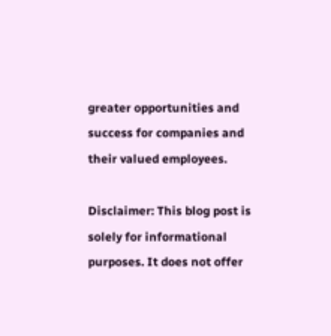greater opportunities and success for companies and their valued employees.

Disclaimer: This blog post is solely for informational purposes. It does not offer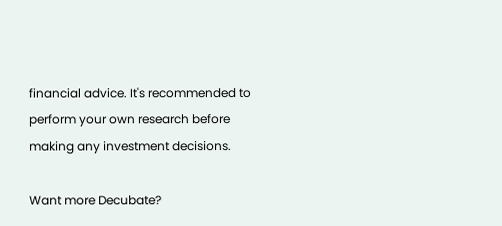financial advice. It's recommended to perform your own research before making any investment decisions.

Want more Decubate?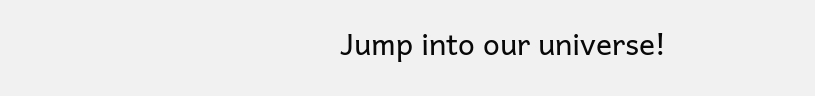Jump into our universe!